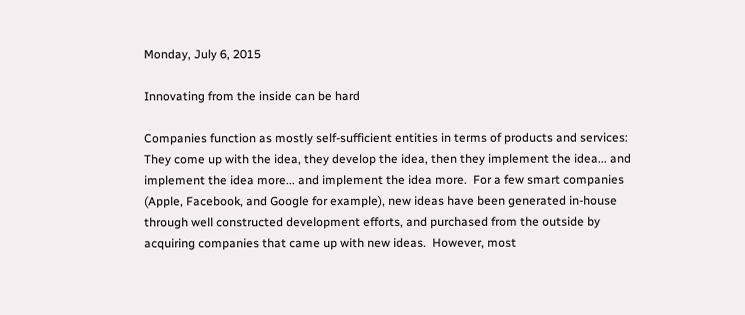Monday, July 6, 2015

Innovating from the inside can be hard

Companies function as mostly self-sufficient entities in terms of products and services:  They come up with the idea, they develop the idea, then they implement the idea... and implement the idea more... and implement the idea more.  For a few smart companies (Apple, Facebook, and Google for example), new ideas have been generated in-house through well constructed development efforts, and purchased from the outside by acquiring companies that came up with new ideas.  However, most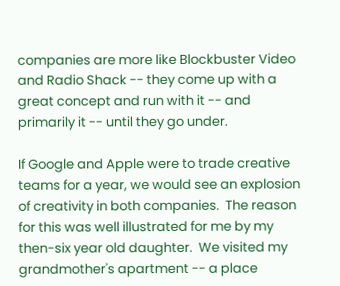companies are more like Blockbuster Video and Radio Shack -- they come up with a great concept and run with it -- and primarily it -- until they go under.

If Google and Apple were to trade creative teams for a year, we would see an explosion of creativity in both companies.  The reason for this was well illustrated for me by my then-six year old daughter.  We visited my grandmother's apartment -- a place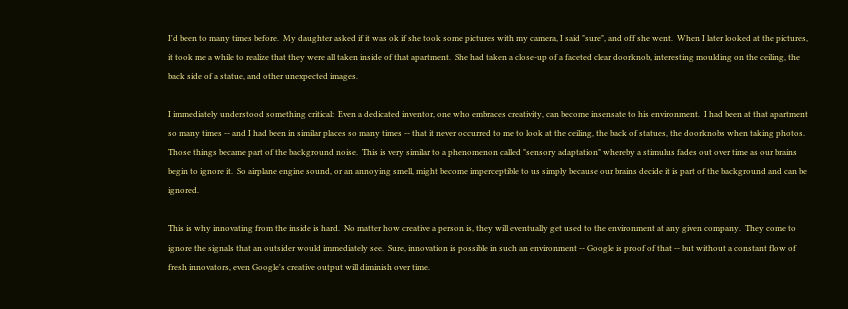I'd been to many times before.  My daughter asked if it was ok if she took some pictures with my camera, I said "sure", and off she went.  When I later looked at the pictures, it took me a while to realize that they were all taken inside of that apartment.  She had taken a close-up of a faceted clear doorknob, interesting moulding on the ceiling, the back side of a statue, and other unexpected images.

I immediately understood something critical:  Even a dedicated inventor, one who embraces creativity, can become insensate to his environment.  I had been at that apartment so many times -- and I had been in similar places so many times -- that it never occurred to me to look at the ceiling, the back of statues, the doorknobs when taking photos.  Those things became part of the background noise.  This is very similar to a phenomenon called "sensory adaptation" whereby a stimulus fades out over time as our brains begin to ignore it.  So airplane engine sound, or an annoying smell, might become imperceptible to us simply because our brains decide it is part of the background and can be ignored.

This is why innovating from the inside is hard.  No matter how creative a person is, they will eventually get used to the environment at any given company.  They come to ignore the signals that an outsider would immediately see.  Sure, innovation is possible in such an environment -- Google is proof of that -- but without a constant flow of fresh innovators, even Google's creative output will diminish over time.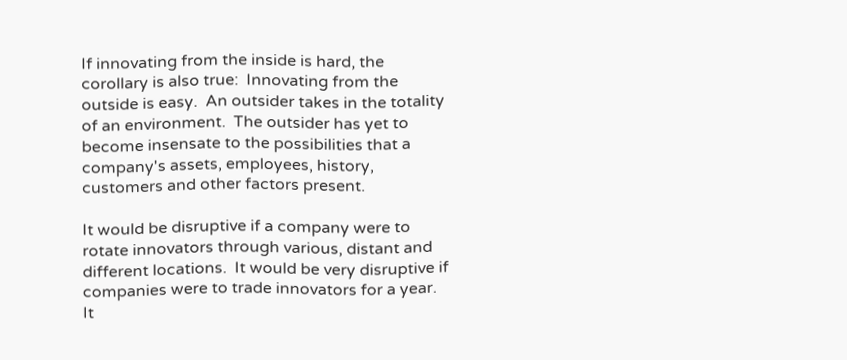If innovating from the inside is hard, the corollary is also true:  Innovating from the outside is easy.  An outsider takes in the totality of an environment.  The outsider has yet to become insensate to the possibilities that a company's assets, employees, history, customers and other factors present.

It would be disruptive if a company were to rotate innovators through various, distant and different locations.  It would be very disruptive if companies were to trade innovators for a year.  It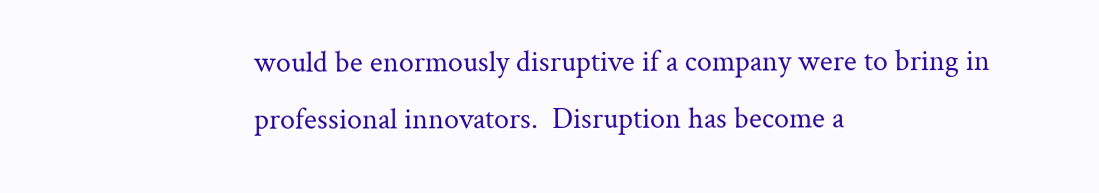would be enormously disruptive if a company were to bring in professional innovators.  Disruption has become a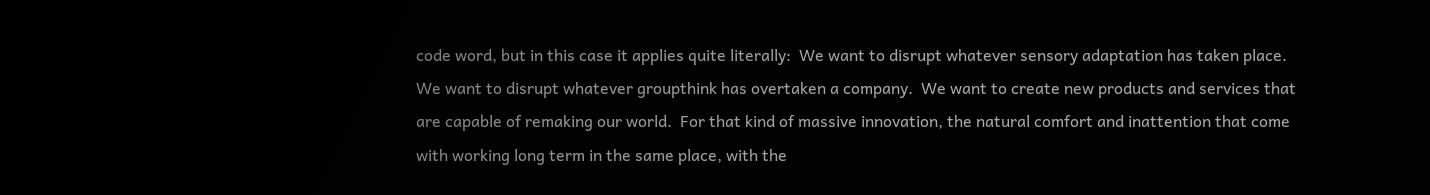code word, but in this case it applies quite literally:  We want to disrupt whatever sensory adaptation has taken place.  We want to disrupt whatever groupthink has overtaken a company.  We want to create new products and services that are capable of remaking our world.  For that kind of massive innovation, the natural comfort and inattention that come with working long term in the same place, with the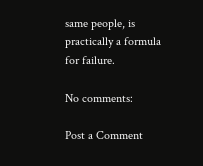same people, is practically a formula for failure.

No comments:

Post a Comment